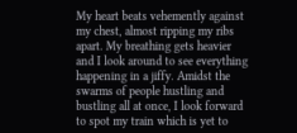My heart beats vehemently against my chest, almost ripping my ribs apart. My breathing gets heavier and I look around to see everything happening in a jiffy. Amidst the swarms of people hustling and bustling all at once, I look forward to spot my train which is yet to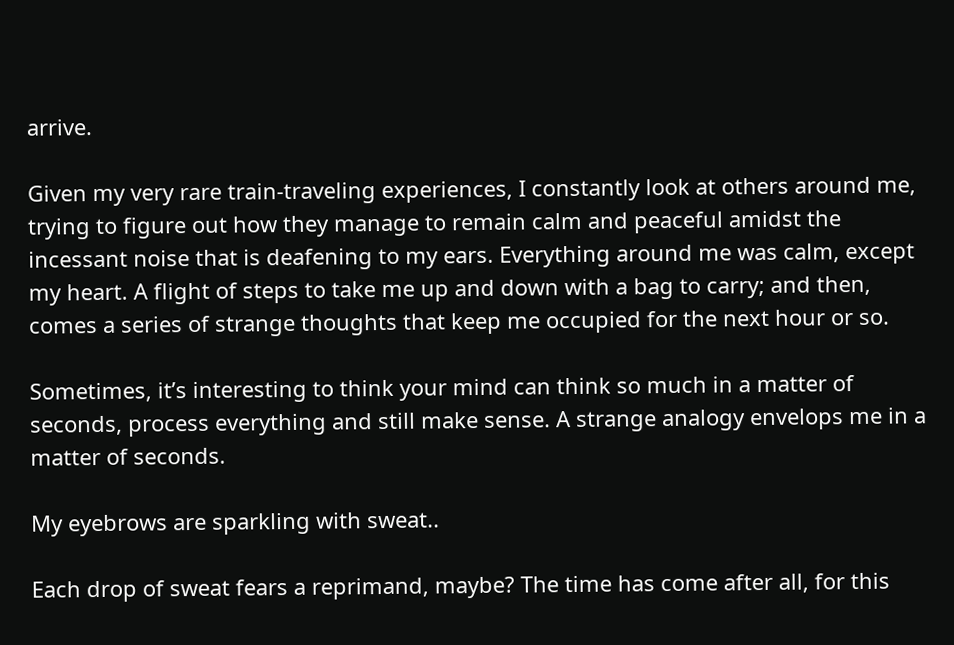arrive.

Given my very rare train-traveling experiences, I constantly look at others around me, trying to figure out how they manage to remain calm and peaceful amidst the incessant noise that is deafening to my ears. Everything around me was calm, except my heart. A flight of steps to take me up and down with a bag to carry; and then, comes a series of strange thoughts that keep me occupied for the next hour or so.

Sometimes, it’s interesting to think your mind can think so much in a matter of seconds, process everything and still make sense. A strange analogy envelops me in a matter of seconds.

My eyebrows are sparkling with sweat..

Each drop of sweat fears a reprimand, maybe? The time has come after all, for this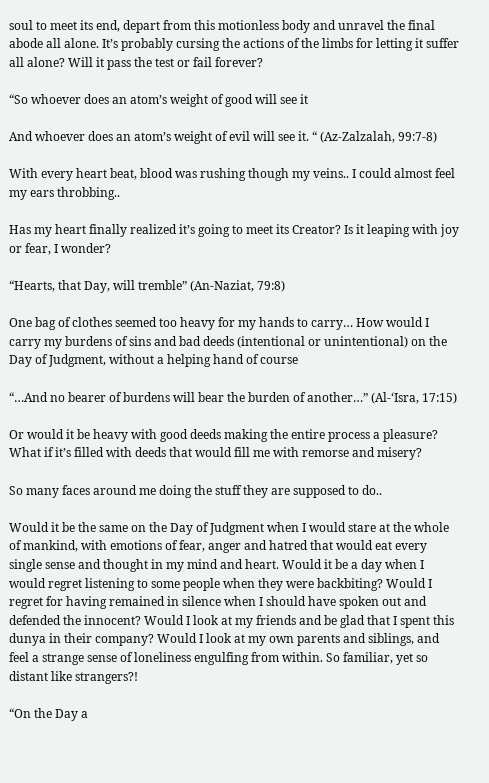soul to meet its end, depart from this motionless body and unravel the final abode all alone. It’s probably cursing the actions of the limbs for letting it suffer all alone? Will it pass the test or fail forever?

“So whoever does an atom’s weight of good will see it

And whoever does an atom’s weight of evil will see it. “ (Az-Zalzalah, 99:7-8)

With every heart beat, blood was rushing though my veins.. I could almost feel my ears throbbing..

Has my heart finally realized it’s going to meet its Creator? Is it leaping with joy or fear, I wonder?

“Hearts, that Day, will tremble” (An-Naziat, 79:8)

One bag of clothes seemed too heavy for my hands to carry… How would I carry my burdens of sins and bad deeds (intentional or unintentional) on the Day of Judgment, without a helping hand of course

“…And no bearer of burdens will bear the burden of another…” (Al-‘Isra, 17:15)

Or would it be heavy with good deeds making the entire process a pleasure? What if it’s filled with deeds that would fill me with remorse and misery?

So many faces around me doing the stuff they are supposed to do..

Would it be the same on the Day of Judgment when I would stare at the whole of mankind, with emotions of fear, anger and hatred that would eat every single sense and thought in my mind and heart. Would it be a day when I would regret listening to some people when they were backbiting? Would I regret for having remained in silence when I should have spoken out and defended the innocent? Would I look at my friends and be glad that I spent this dunya in their company? Would I look at my own parents and siblings, and feel a strange sense of loneliness engulfing from within. So familiar, yet so distant like strangers?!

“On the Day a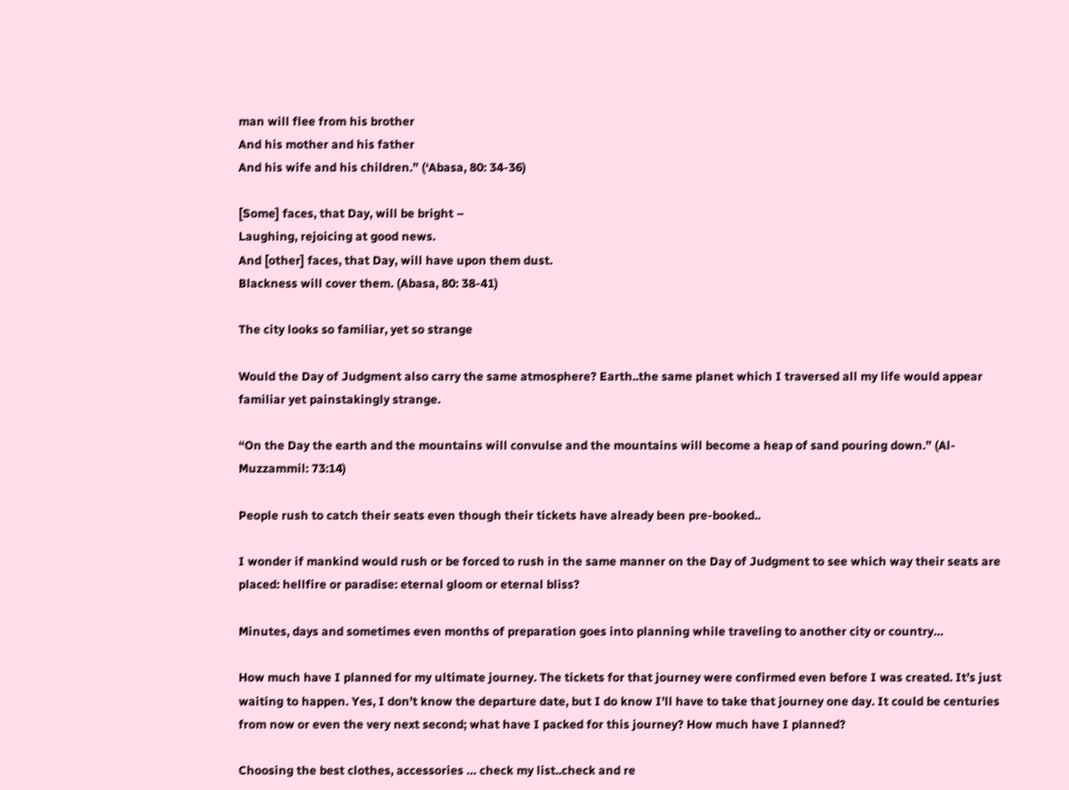man will flee from his brother
And his mother and his father
And his wife and his children.” (‘Abasa, 80: 34-36)

[Some] faces, that Day, will be bright –
Laughing, rejoicing at good news.
And [other] faces, that Day, will have upon them dust.
Blackness will cover them. (Abasa, 80: 38-41)

The city looks so familiar, yet so strange

Would the Day of Judgment also carry the same atmosphere? Earth..the same planet which I traversed all my life would appear familiar yet painstakingly strange.

“On the Day the earth and the mountains will convulse and the mountains will become a heap of sand pouring down.” (Al- Muzzammil: 73:14)

People rush to catch their seats even though their tickets have already been pre-booked..

I wonder if mankind would rush or be forced to rush in the same manner on the Day of Judgment to see which way their seats are placed: hellfire or paradise: eternal gloom or eternal bliss?

Minutes, days and sometimes even months of preparation goes into planning while traveling to another city or country…

How much have I planned for my ultimate journey. The tickets for that journey were confirmed even before I was created. It’s just waiting to happen. Yes, I don’t know the departure date, but I do know I’ll have to take that journey one day. It could be centuries from now or even the very next second; what have I packed for this journey? How much have I planned?

Choosing the best clothes, accessories … check my list..check and re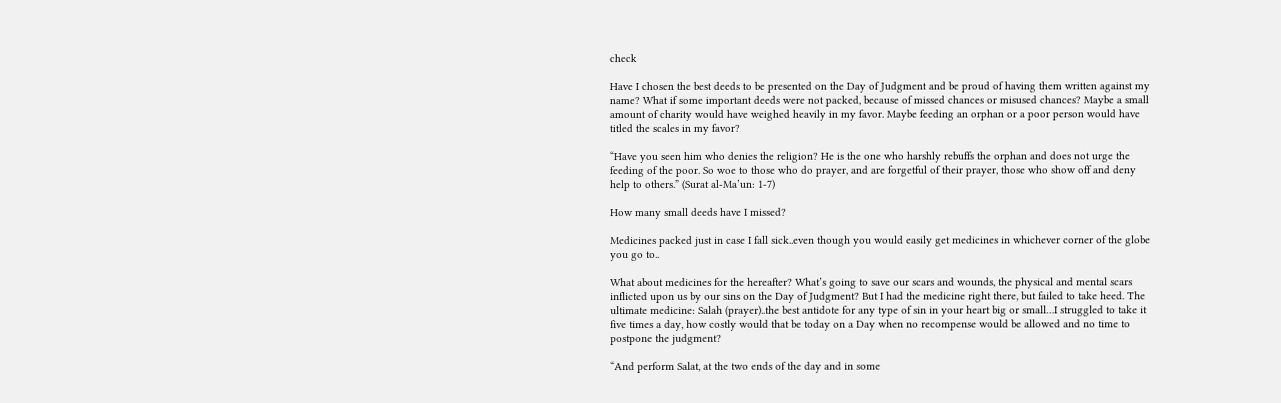check

Have I chosen the best deeds to be presented on the Day of Judgment and be proud of having them written against my name? What if some important deeds were not packed, because of missed chances or misused chances? Maybe a small amount of charity would have weighed heavily in my favor. Maybe feeding an orphan or a poor person would have titled the scales in my favor?

“Have you seen him who denies the religion? He is the one who harshly rebuffs the orphan and does not urge the feeding of the poor. So woe to those who do prayer, and are forgetful of their prayer, those who show off and deny help to others.” (Surat al-Ma’un: 1-7)

How many small deeds have I missed?

Medicines packed just in case I fall sick..even though you would easily get medicines in whichever corner of the globe you go to..

What about medicines for the hereafter? What’s going to save our scars and wounds, the physical and mental scars inflicted upon us by our sins on the Day of Judgment? But I had the medicine right there, but failed to take heed. The ultimate medicine: Salah (prayer)..the best antidote for any type of sin in your heart big or small…I struggled to take it five times a day, how costly would that be today on a Day when no recompense would be allowed and no time to postpone the judgment?

“And perform Salat, at the two ends of the day and in some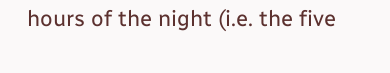hours of the night (i.e. the five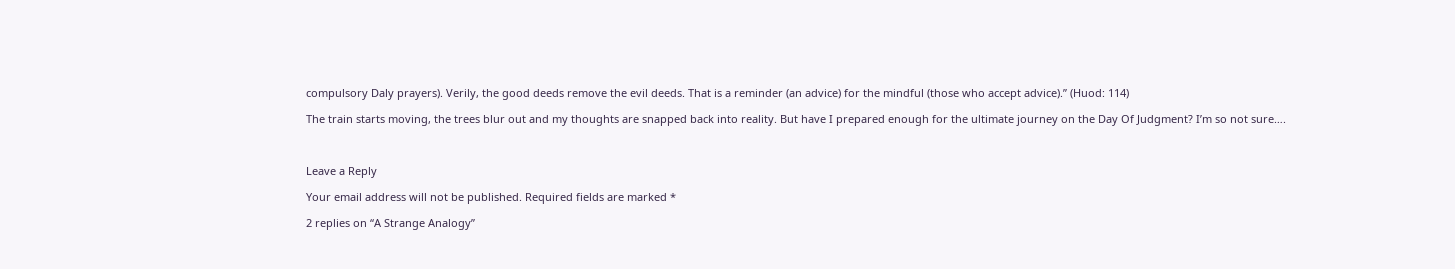compulsory Daly prayers). Verily, the good deeds remove the evil deeds. That is a reminder (an advice) for the mindful (those who accept advice).” (Huod: 114)

The train starts moving, the trees blur out and my thoughts are snapped back into reality. But have I prepared enough for the ultimate journey on the Day Of Judgment? I’m so not sure….



Leave a Reply

Your email address will not be published. Required fields are marked *

2 replies on “A Strange Analogy”